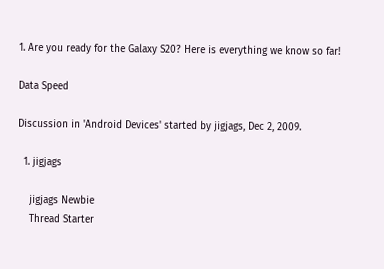1. Are you ready for the Galaxy S20? Here is everything we know so far!

Data Speed

Discussion in 'Android Devices' started by jigjags, Dec 2, 2009.

  1. jigjags

    jigjags Newbie
    Thread Starter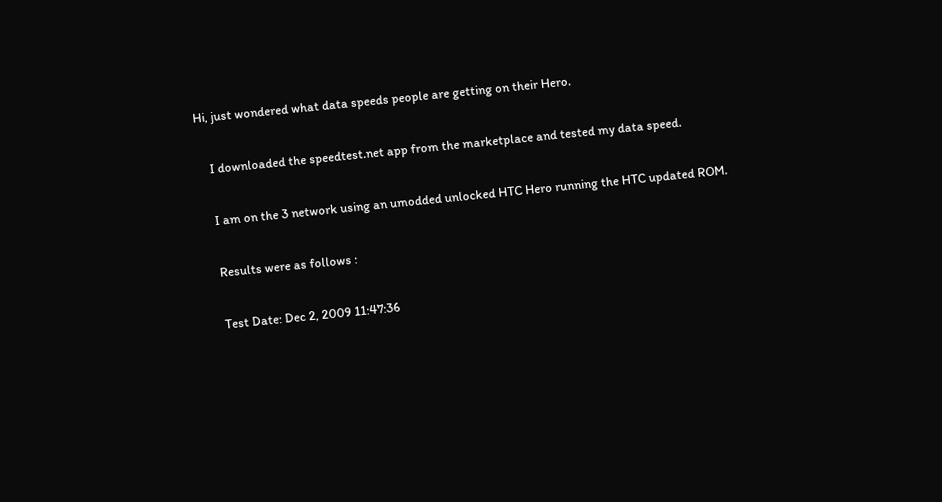Hi, just wondered what data speeds people are getting on their Hero.

    I downloaded the speedtest.net app from the marketplace and tested my data speed.

    I am on the 3 network using an umodded unlocked HTC Hero running the HTC updated ROM.

    Results were as follows :

    Test Date: Dec 2, 2009 11:47:36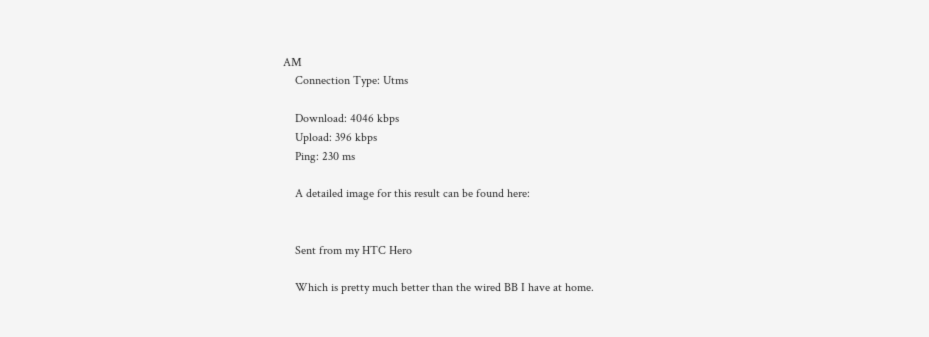AM
    Connection Type: Utms

    Download: 4046 kbps
    Upload: 396 kbps
    Ping: 230 ms

    A detailed image for this result can be found here:


    Sent from my HTC Hero

    Which is pretty much better than the wired BB I have at home.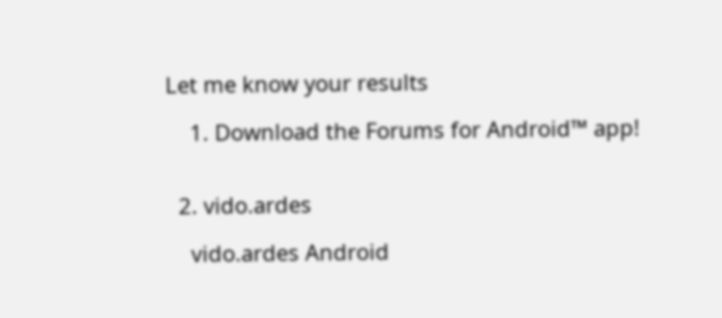Let me know your results

    1. Download the Forums for Android™ app!


  2. vido.ardes

    vido.ardes Android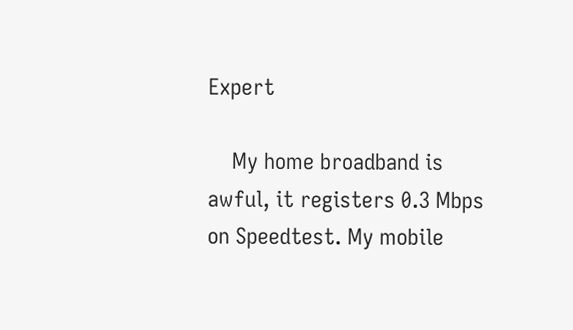Expert

    My home broadband is awful, it registers 0.3 Mbps on Speedtest. My mobile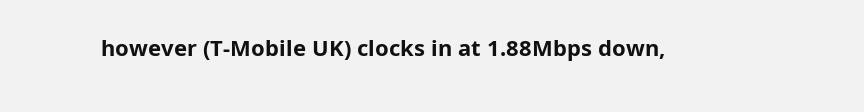however (T-Mobile UK) clocks in at 1.88Mbps down,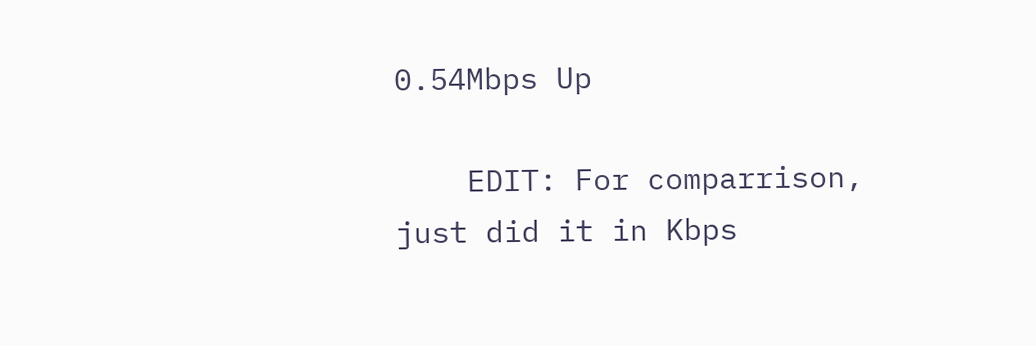0.54Mbps Up

    EDIT: For comparrison, just did it in Kbps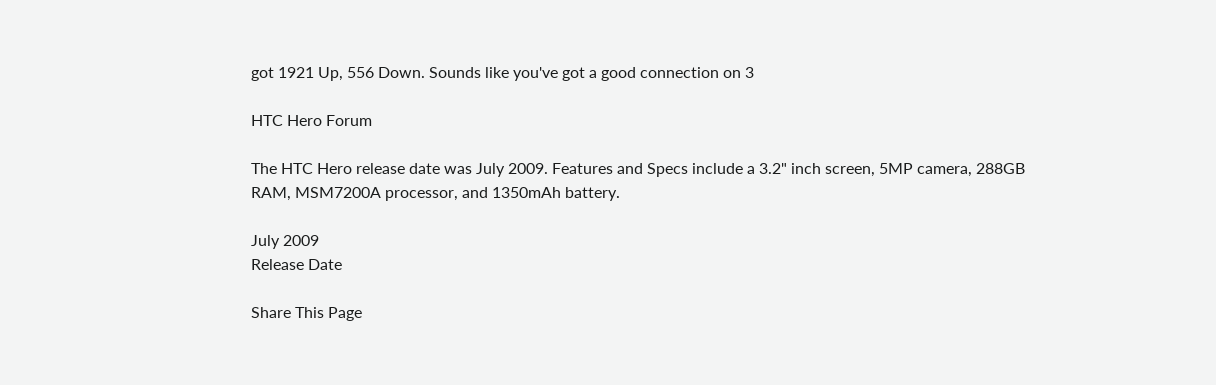got 1921 Up, 556 Down. Sounds like you've got a good connection on 3

HTC Hero Forum

The HTC Hero release date was July 2009. Features and Specs include a 3.2" inch screen, 5MP camera, 288GB RAM, MSM7200A processor, and 1350mAh battery.

July 2009
Release Date

Share This Page